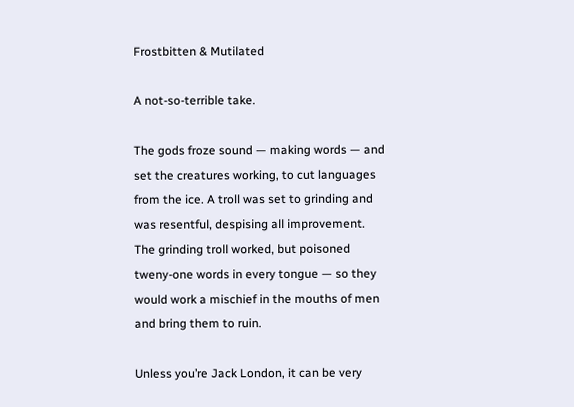Frostbitten & Mutilated

A not-so-terrible take.

The gods froze sound — making words — and set the creatures working, to cut languages from the ice. A troll was set to grinding and was resentful, despising all improvement. The grinding troll worked, but poisoned tweny-one words in every tongue — so they would work a mischief in the mouths of men and bring them to ruin.

Unless you’re Jack London, it can be very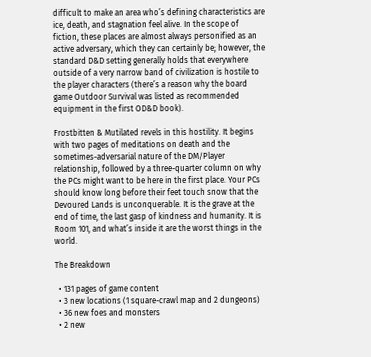difficult to make an area who’s defining characteristics are ice, death, and stagnation feel alive. In the scope of fiction, these places are almost always personified as an active adversary, which they can certainly be; however, the standard D&D setting generally holds that everywhere outside of a very narrow band of civilization is hostile to the player characters (there’s a reason why the board game Outdoor Survival was listed as recommended equipment in the first OD&D book).

Frostbitten & Mutilated revels in this hostility. It begins with two pages of meditations on death and the sometimes-adversarial nature of the DM/Player relationship, followed by a three-quarter column on why the PCs might want to be here in the first place. Your PCs should know long before their feet touch snow that the Devoured Lands is unconquerable. It is the grave at the end of time, the last gasp of kindness and humanity. It is Room 101, and what’s inside it are the worst things in the world.

The Breakdown

  • 131 pages of game content
  • 3 new locations (1 square-crawl map and 2 dungeons)
  • 36 new foes and monsters
  • 2 new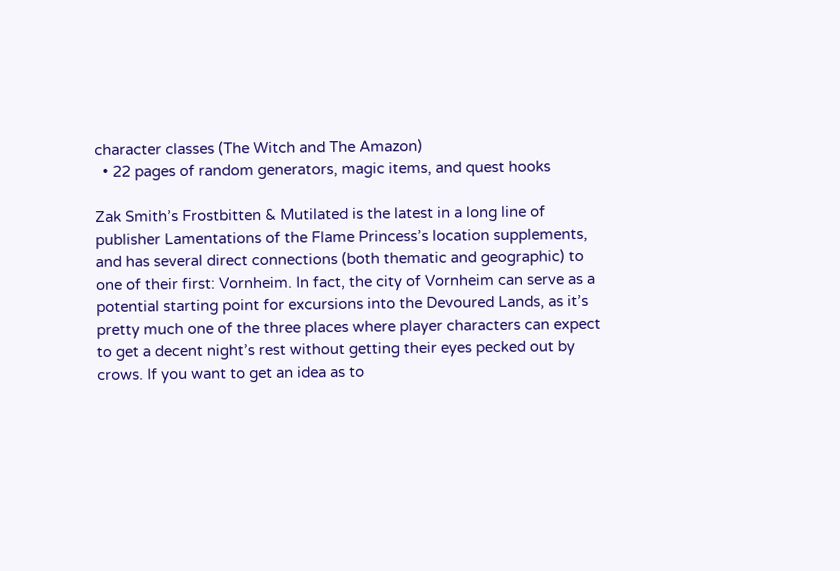character classes (The Witch and The Amazon)
  • 22 pages of random generators, magic items, and quest hooks

Zak Smith’s Frostbitten & Mutilated is the latest in a long line of publisher Lamentations of the Flame Princess’s location supplements, and has several direct connections (both thematic and geographic) to one of their first: Vornheim. In fact, the city of Vornheim can serve as a potential starting point for excursions into the Devoured Lands, as it’s pretty much one of the three places where player characters can expect to get a decent night’s rest without getting their eyes pecked out by crows. If you want to get an idea as to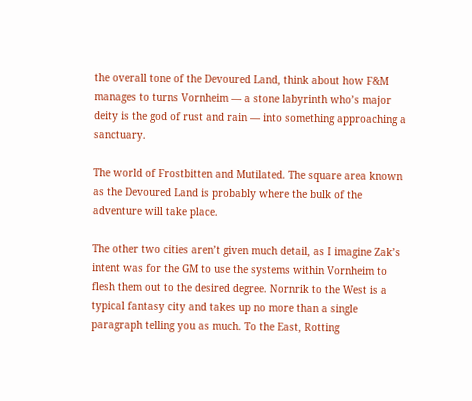the overall tone of the Devoured Land, think about how F&M manages to turns Vornheim — a stone labyrinth who’s major deity is the god of rust and rain — into something approaching a sanctuary.

The world of Frostbitten and Mutilated. The square area known as the Devoured Land is probably where the bulk of the adventure will take place.

The other two cities aren’t given much detail, as I imagine Zak’s intent was for the GM to use the systems within Vornheim to flesh them out to the desired degree. Nornrik to the West is a typical fantasy city and takes up no more than a single paragraph telling you as much. To the East, Rotting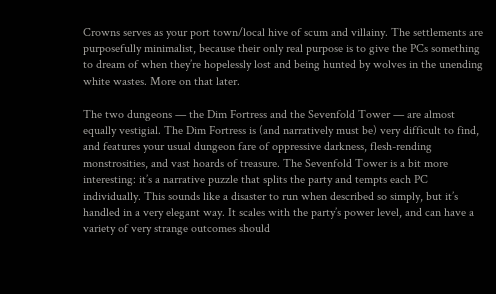Crowns serves as your port town/local hive of scum and villainy. The settlements are purposefully minimalist, because their only real purpose is to give the PCs something to dream of when they’re hopelessly lost and being hunted by wolves in the unending white wastes. More on that later.

The two dungeons — the Dim Fortress and the Sevenfold Tower — are almost equally vestigial. The Dim Fortress is (and narratively must be) very difficult to find, and features your usual dungeon fare of oppressive darkness, flesh-rending monstrosities, and vast hoards of treasure. The Sevenfold Tower is a bit more interesting: it’s a narrative puzzle that splits the party and tempts each PC individually. This sounds like a disaster to run when described so simply, but it’s handled in a very elegant way. It scales with the party’s power level, and can have a variety of very strange outcomes should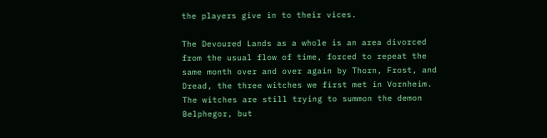the players give in to their vices.

The Devoured Lands as a whole is an area divorced from the usual flow of time, forced to repeat the same month over and over again by Thorn, Frost, and Dread, the three witches we first met in Vornheim. The witches are still trying to summon the demon Belphegor, but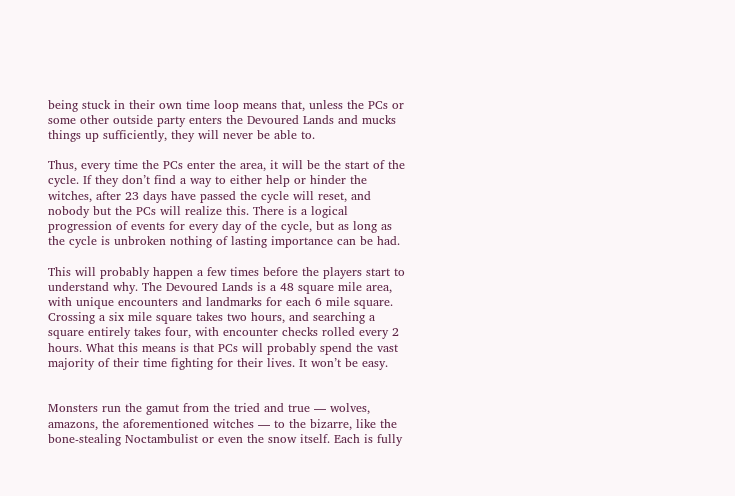being stuck in their own time loop means that, unless the PCs or some other outside party enters the Devoured Lands and mucks things up sufficiently, they will never be able to.

Thus, every time the PCs enter the area, it will be the start of the cycle. If they don’t find a way to either help or hinder the witches, after 23 days have passed the cycle will reset, and nobody but the PCs will realize this. There is a logical progression of events for every day of the cycle, but as long as the cycle is unbroken nothing of lasting importance can be had.

This will probably happen a few times before the players start to understand why. The Devoured Lands is a 48 square mile area, with unique encounters and landmarks for each 6 mile square. Crossing a six mile square takes two hours, and searching a square entirely takes four, with encounter checks rolled every 2 hours. What this means is that PCs will probably spend the vast majority of their time fighting for their lives. It won’t be easy.


Monsters run the gamut from the tried and true — wolves, amazons, the aforementioned witches — to the bizarre, like the bone-stealing Noctambulist or even the snow itself. Each is fully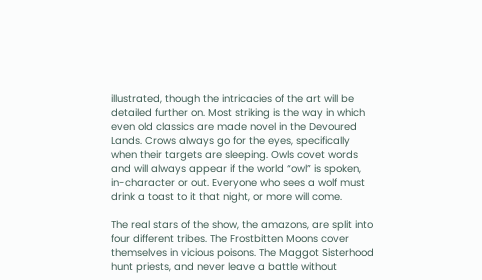illustrated, though the intricacies of the art will be detailed further on. Most striking is the way in which even old classics are made novel in the Devoured Lands. Crows always go for the eyes, specifically when their targets are sleeping. Owls covet words and will always appear if the world “owl” is spoken, in-character or out. Everyone who sees a wolf must drink a toast to it that night, or more will come.

The real stars of the show, the amazons, are split into four different tribes. The Frostbitten Moons cover themselves in vicious poisons. The Maggot Sisterhood hunt priests, and never leave a battle without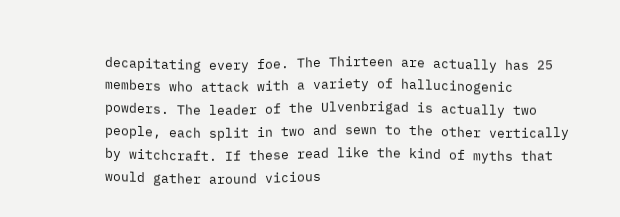decapitating every foe. The Thirteen are actually has 25 members who attack with a variety of hallucinogenic powders. The leader of the Ulvenbrigad is actually two people, each split in two and sewn to the other vertically by witchcraft. If these read like the kind of myths that would gather around vicious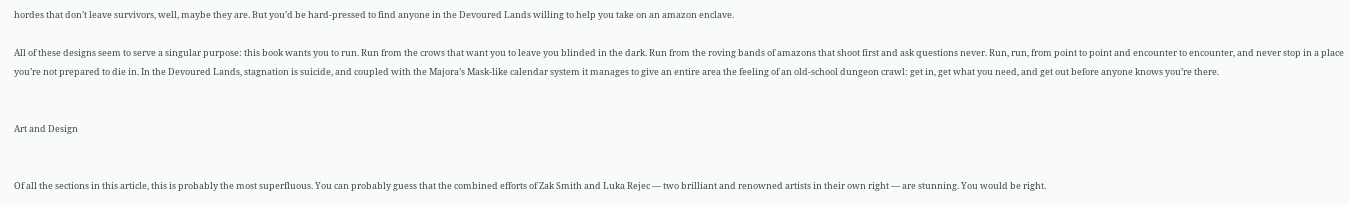hordes that don’t leave survivors, well, maybe they are. But you’d be hard-pressed to find anyone in the Devoured Lands willing to help you take on an amazon enclave.

All of these designs seem to serve a singular purpose: this book wants you to run. Run from the crows that want you to leave you blinded in the dark. Run from the roving bands of amazons that shoot first and ask questions never. Run, run, from point to point and encounter to encounter, and never stop in a place you’re not prepared to die in. In the Devoured Lands, stagnation is suicide, and coupled with the Majora’s Mask-like calendar system it manages to give an entire area the feeling of an old-school dungeon crawl: get in, get what you need, and get out before anyone knows you’re there.


Art and Design


Of all the sections in this article, this is probably the most superfluous. You can probably guess that the combined efforts of Zak Smith and Luka Rejec — two brilliant and renowned artists in their own right — are stunning. You would be right.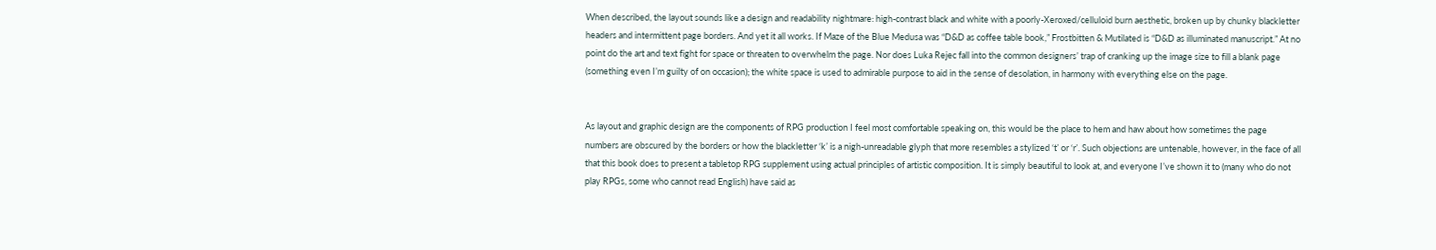When described, the layout sounds like a design and readability nightmare: high-contrast black and white with a poorly-Xeroxed/celluloid burn aesthetic, broken up by chunky blackletter headers and intermittent page borders. And yet it all works. If Maze of the Blue Medusa was “D&D as coffee table book,” Frostbitten & Mutilated is “D&D as illuminated manuscript.” At no point do the art and text fight for space or threaten to overwhelm the page. Nor does Luka Rejec fall into the common designers’ trap of cranking up the image size to fill a blank page (something even I’m guilty of on occasion); the white space is used to admirable purpose to aid in the sense of desolation, in harmony with everything else on the page.


As layout and graphic design are the components of RPG production I feel most comfortable speaking on, this would be the place to hem and haw about how sometimes the page numbers are obscured by the borders or how the blackletter ‘k’ is a nigh-unreadable glyph that more resembles a stylized ‘t’ or ‘r’. Such objections are untenable, however, in the face of all that this book does to present a tabletop RPG supplement using actual principles of artistic composition. It is simply beautiful to look at, and everyone I’ve shown it to (many who do not play RPGs, some who cannot read English) have said as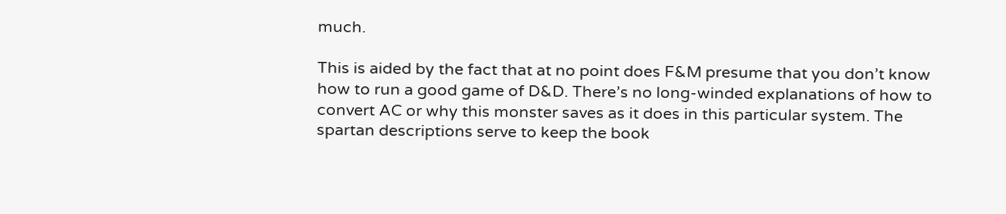much.

This is aided by the fact that at no point does F&M presume that you don’t know how to run a good game of D&D. There’s no long-winded explanations of how to convert AC or why this monster saves as it does in this particular system. The spartan descriptions serve to keep the book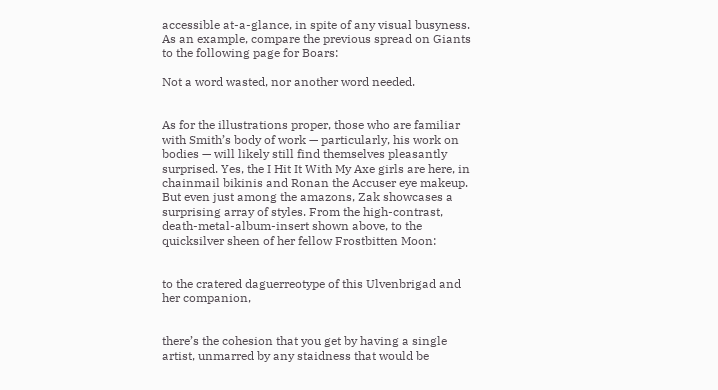accessible at-a-glance, in spite of any visual busyness. As an example, compare the previous spread on Giants to the following page for Boars:

Not a word wasted, nor another word needed.


As for the illustrations proper, those who are familiar with Smith’s body of work — particularly, his work on bodies — will likely still find themselves pleasantly surprised. Yes, the I Hit It With My Axe girls are here, in chainmail bikinis and Ronan the Accuser eye makeup. But even just among the amazons, Zak showcases a surprising array of styles. From the high-contrast, death-metal-album-insert shown above, to the quicksilver sheen of her fellow Frostbitten Moon:


to the cratered daguerreotype of this Ulvenbrigad and her companion,


there’s the cohesion that you get by having a single artist, unmarred by any staidness that would be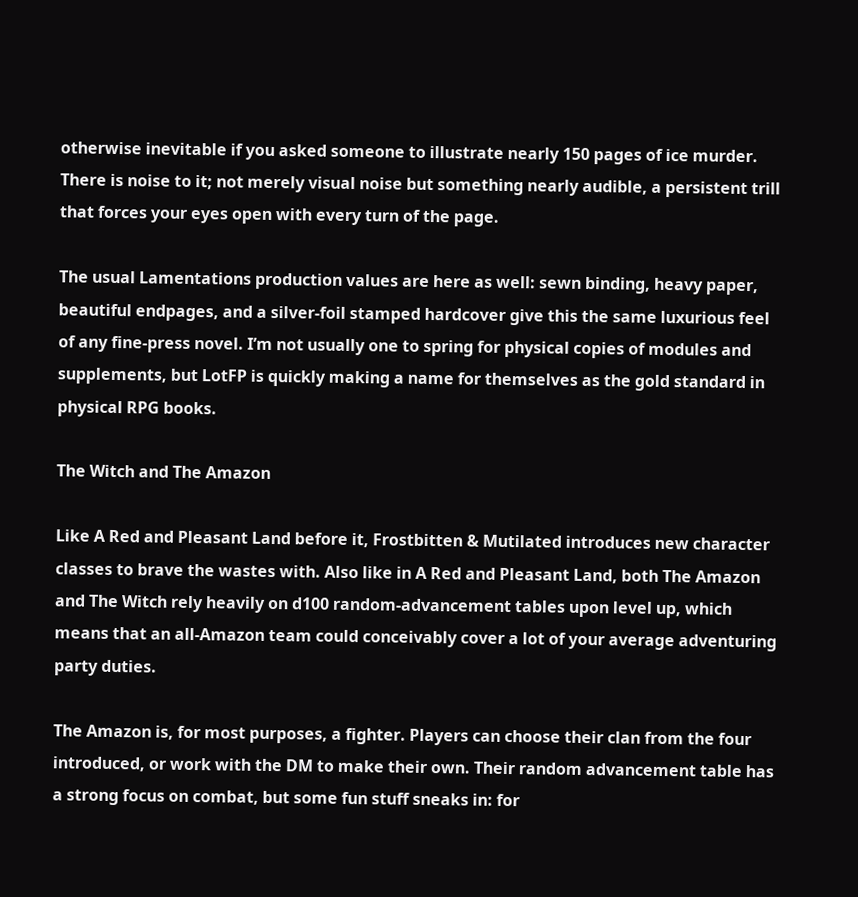otherwise inevitable if you asked someone to illustrate nearly 150 pages of ice murder. There is noise to it; not merely visual noise but something nearly audible, a persistent trill that forces your eyes open with every turn of the page.

The usual Lamentations production values are here as well: sewn binding, heavy paper, beautiful endpages, and a silver-foil stamped hardcover give this the same luxurious feel of any fine-press novel. I’m not usually one to spring for physical copies of modules and supplements, but LotFP is quickly making a name for themselves as the gold standard in physical RPG books.

The Witch and The Amazon

Like A Red and Pleasant Land before it, Frostbitten & Mutilated introduces new character classes to brave the wastes with. Also like in A Red and Pleasant Land, both The Amazon and The Witch rely heavily on d100 random-advancement tables upon level up, which means that an all-Amazon team could conceivably cover a lot of your average adventuring party duties.

The Amazon is, for most purposes, a fighter. Players can choose their clan from the four introduced, or work with the DM to make their own. Their random advancement table has a strong focus on combat, but some fun stuff sneaks in: for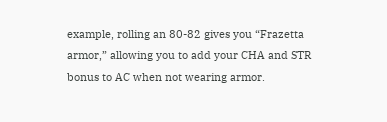example, rolling an 80-82 gives you “Frazetta armor,” allowing you to add your CHA and STR bonus to AC when not wearing armor.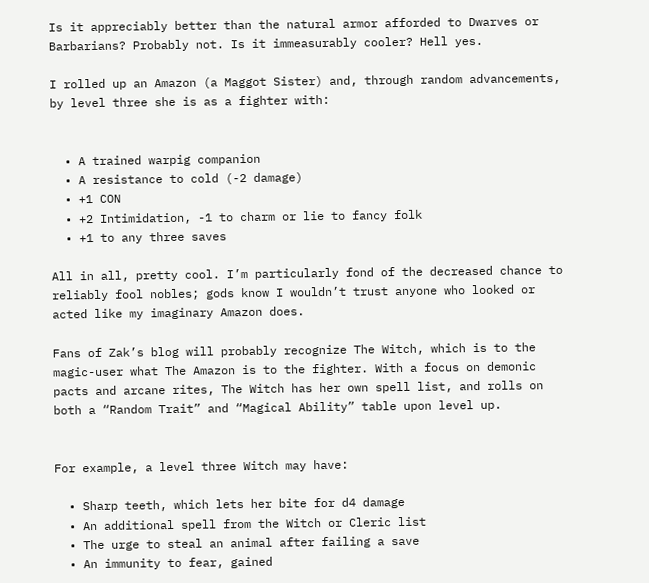Is it appreciably better than the natural armor afforded to Dwarves or Barbarians? Probably not. Is it immeasurably cooler? Hell yes.

I rolled up an Amazon (a Maggot Sister) and, through random advancements, by level three she is as a fighter with:


  • A trained warpig companion
  • A resistance to cold (-2 damage)
  • +1 CON
  • +2 Intimidation, -1 to charm or lie to fancy folk
  • +1 to any three saves

All in all, pretty cool. I’m particularly fond of the decreased chance to reliably fool nobles; gods know I wouldn’t trust anyone who looked or acted like my imaginary Amazon does.

Fans of Zak’s blog will probably recognize The Witch, which is to the magic-user what The Amazon is to the fighter. With a focus on demonic pacts and arcane rites, The Witch has her own spell list, and rolls on both a “Random Trait” and “Magical Ability” table upon level up.


For example, a level three Witch may have:

  • Sharp teeth, which lets her bite for d4 damage
  • An additional spell from the Witch or Cleric list
  • The urge to steal an animal after failing a save
  • An immunity to fear, gained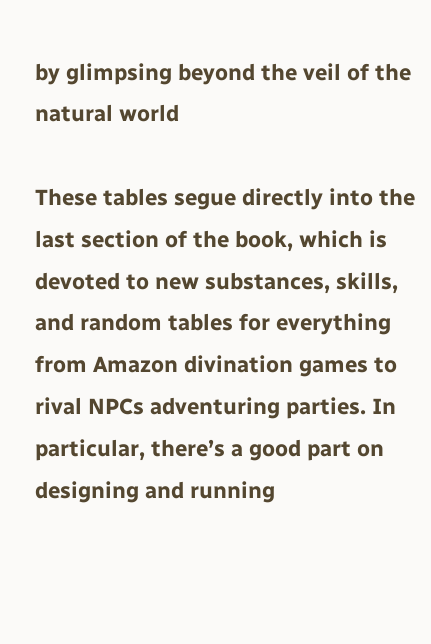by glimpsing beyond the veil of the natural world

These tables segue directly into the last section of the book, which is devoted to new substances, skills, and random tables for everything from Amazon divination games to rival NPCs adventuring parties. In particular, there’s a good part on designing and running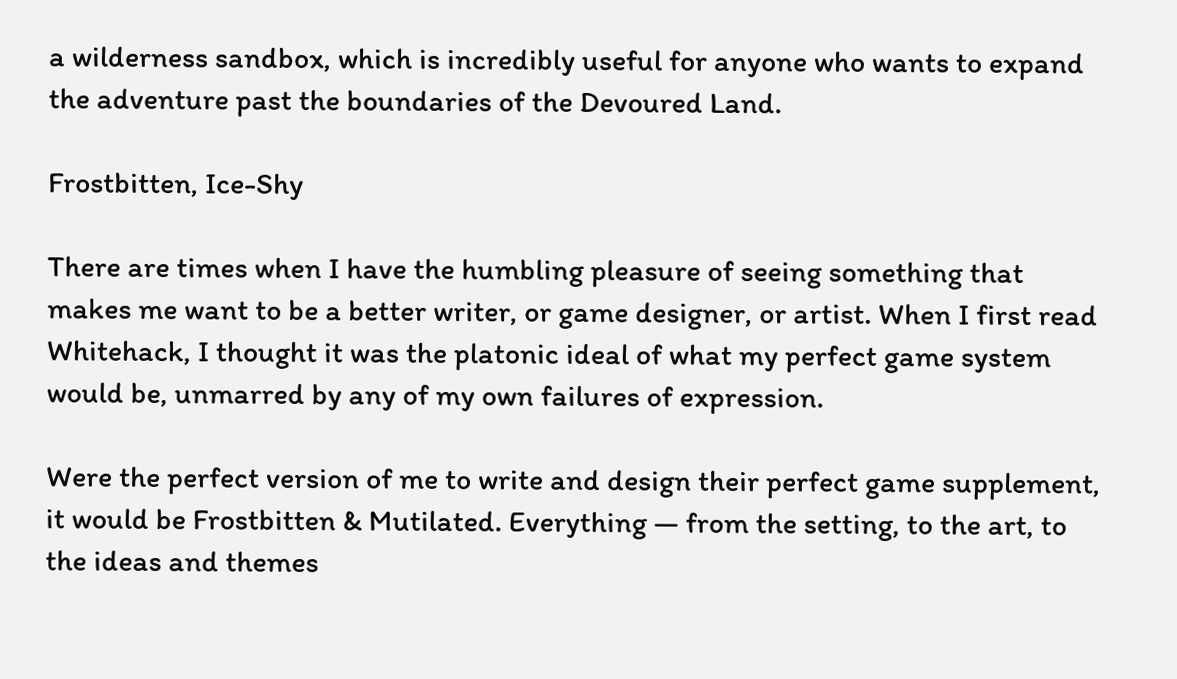a wilderness sandbox, which is incredibly useful for anyone who wants to expand the adventure past the boundaries of the Devoured Land.

Frostbitten, Ice-Shy

There are times when I have the humbling pleasure of seeing something that makes me want to be a better writer, or game designer, or artist. When I first read Whitehack, I thought it was the platonic ideal of what my perfect game system would be, unmarred by any of my own failures of expression.

Were the perfect version of me to write and design their perfect game supplement, it would be Frostbitten & Mutilated. Everything — from the setting, to the art, to the ideas and themes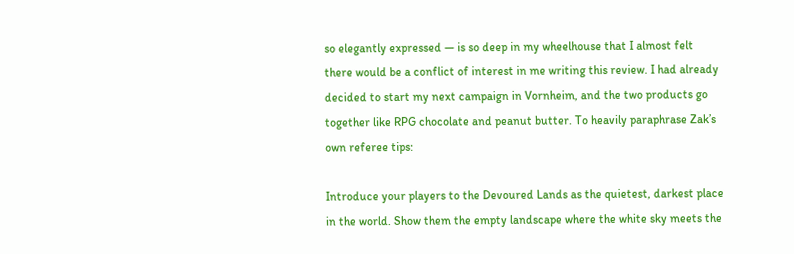so elegantly expressed — is so deep in my wheelhouse that I almost felt there would be a conflict of interest in me writing this review. I had already decided to start my next campaign in Vornheim, and the two products go together like RPG chocolate and peanut butter. To heavily paraphrase Zak’s own referee tips:

Introduce your players to the Devoured Lands as the quietest, darkest place in the world. Show them the empty landscape where the white sky meets the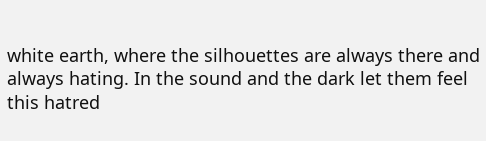white earth, where the silhouettes are always there and always hating. In the sound and the dark let them feel this hatred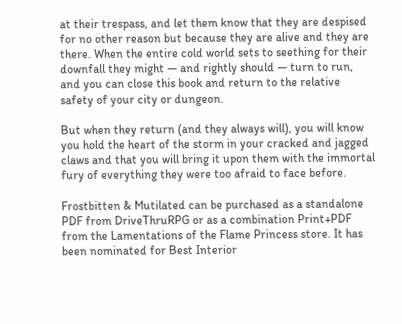at their trespass, and let them know that they are despised for no other reason but because they are alive and they are there. When the entire cold world sets to seething for their downfall they might — and rightly should — turn to run, and you can close this book and return to the relative safety of your city or dungeon.

But when they return (and they always will), you will know you hold the heart of the storm in your cracked and jagged claws and that you will bring it upon them with the immortal fury of everything they were too afraid to face before.

Frostbitten & Mutilated can be purchased as a standalone PDF from DriveThruRPG or as a combination Print+PDF from the Lamentations of the Flame Princess store. It has been nominated for Best Interior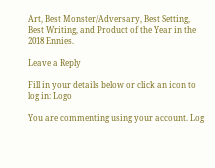Art, Best Monster/Adversary, Best Setting, Best Writing, and Product of the Year in the 2018 Ennies.

Leave a Reply

Fill in your details below or click an icon to log in: Logo

You are commenting using your account. Log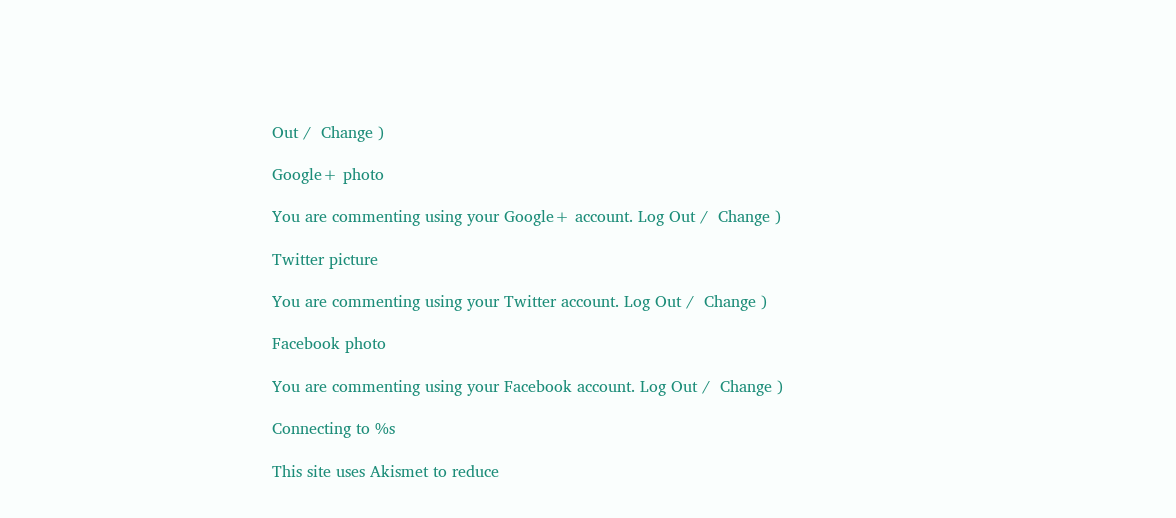Out /  Change )

Google+ photo

You are commenting using your Google+ account. Log Out /  Change )

Twitter picture

You are commenting using your Twitter account. Log Out /  Change )

Facebook photo

You are commenting using your Facebook account. Log Out /  Change )

Connecting to %s

This site uses Akismet to reduce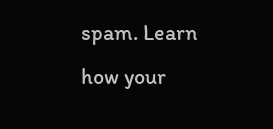spam. Learn how your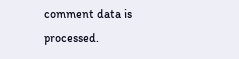comment data is processed.